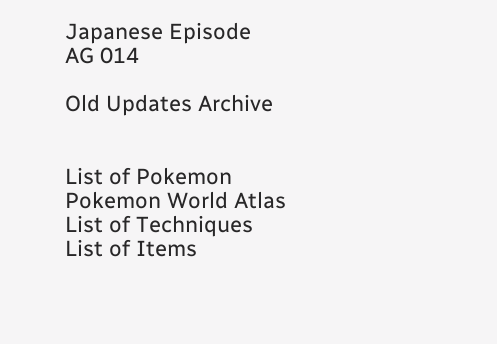Japanese Episode
AG 014

Old Updates Archive


List of Pokemon
Pokemon World Atlas
List of Techniques
List of Items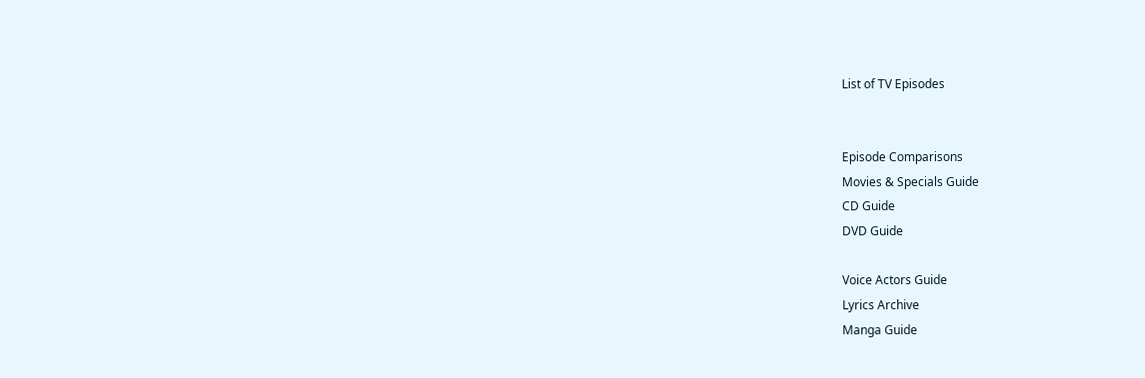List of TV Episodes


Episode Comparisons
Movies & Specials Guide
CD Guide
DVD Guide

Voice Actors Guide
Lyrics Archive
Manga Guide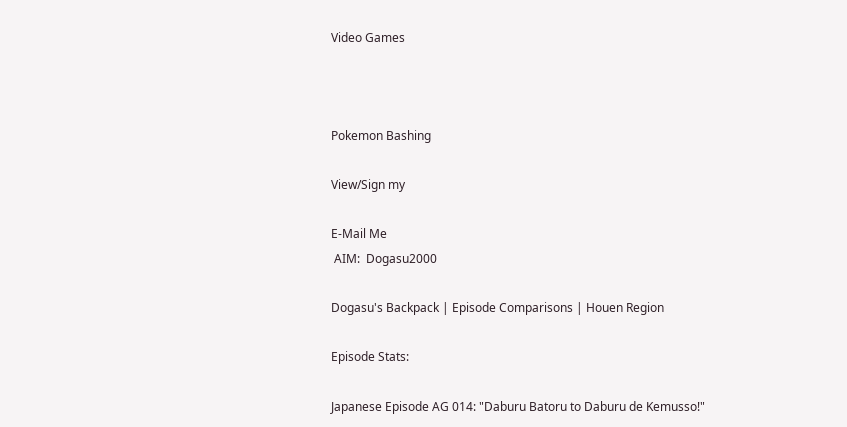Video Games



Pokemon Bashing

View/Sign my

E-Mail Me
 AIM:  Dogasu2000

Dogasu's Backpack | Episode Comparisons | Houen Region

Episode Stats:

Japanese Episode AG 014: "Daburu Batoru to Daburu de Kemusso!"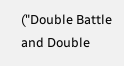("Double Battle and Double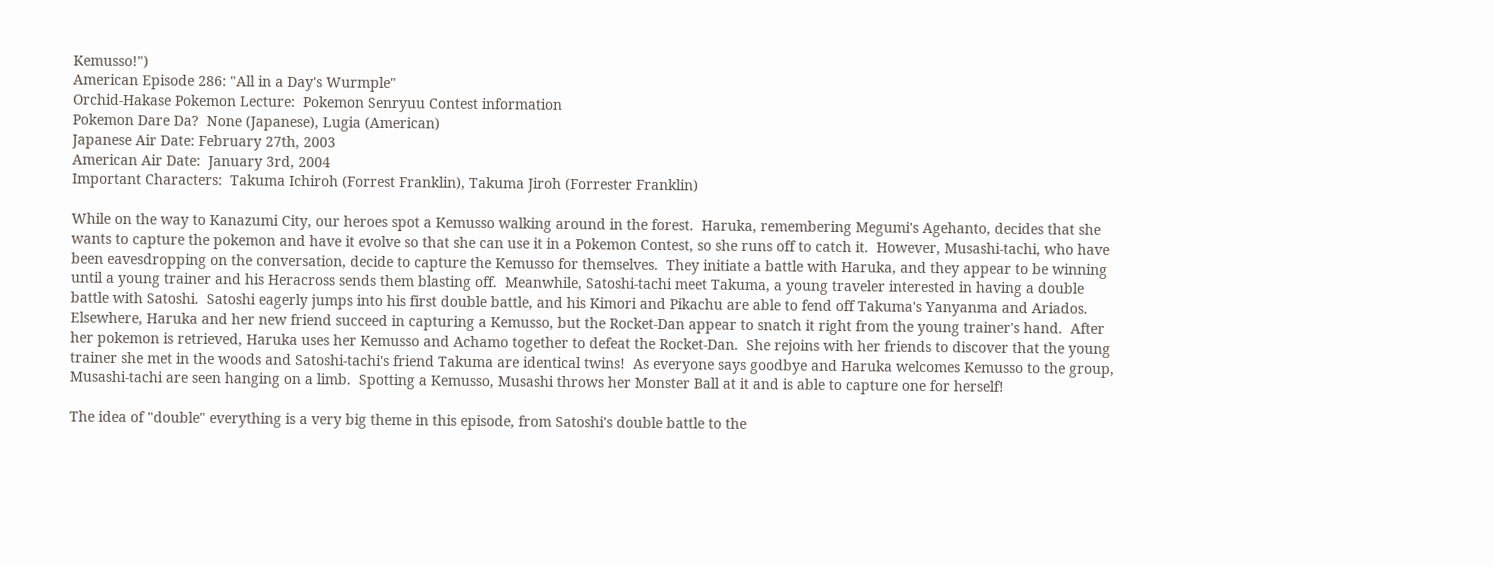Kemusso!")
American Episode 286: "All in a Day's Wurmple"
Orchid-Hakase Pokemon Lecture:  Pokemon Senryuu Contest information
Pokemon Dare Da?  None (Japanese), Lugia (American)
Japanese Air Date: February 27th, 2003
American Air Date:  January 3rd, 2004
Important Characters:  Takuma Ichiroh (Forrest Franklin), Takuma Jiroh (Forrester Franklin)

While on the way to Kanazumi City, our heroes spot a Kemusso walking around in the forest.  Haruka, remembering Megumi's Agehanto, decides that she wants to capture the pokemon and have it evolve so that she can use it in a Pokemon Contest, so she runs off to catch it.  However, Musashi-tachi, who have been eavesdropping on the conversation, decide to capture the Kemusso for themselves.  They initiate a battle with Haruka, and they appear to be winning until a young trainer and his Heracross sends them blasting off.  Meanwhile, Satoshi-tachi meet Takuma, a young traveler interested in having a double battle with Satoshi.  Satoshi eagerly jumps into his first double battle, and his Kimori and Pikachu are able to fend off Takuma's Yanyanma and Ariados.  Elsewhere, Haruka and her new friend succeed in capturing a Kemusso, but the Rocket-Dan appear to snatch it right from the young trainer's hand.  After her pokemon is retrieved, Haruka uses her Kemusso and Achamo together to defeat the Rocket-Dan.  She rejoins with her friends to discover that the young trainer she met in the woods and Satoshi-tachi's friend Takuma are identical twins!  As everyone says goodbye and Haruka welcomes Kemusso to the group, Musashi-tachi are seen hanging on a limb.  Spotting a Kemusso, Musashi throws her Monster Ball at it and is able to capture one for herself!

The idea of "double" everything is a very big theme in this episode, from Satoshi's double battle to the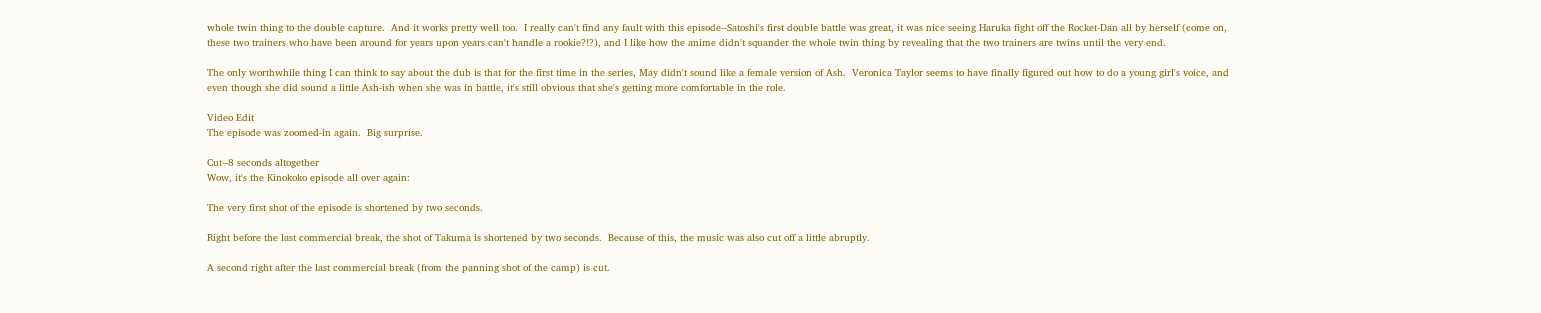whole twin thing to the double capture.  And it works pretty well too.  I really can't find any fault with this episode--Satoshi's first double battle was great, it was nice seeing Haruka fight off the Rocket-Dan all by herself (come on, these two trainers who have been around for years upon years can't handle a rookie?!?), and I like how the anime didn't squander the whole twin thing by revealing that the two trainers are twins until the very end.

The only worthwhile thing I can think to say about the dub is that for the first time in the series, May didn't sound like a female version of Ash.  Veronica Taylor seems to have finally figured out how to do a young girl's voice, and even though she did sound a little Ash-ish when she was in battle, it's still obvious that she's getting more comfortable in the role.

Video Edit
The episode was zoomed-in again.  Big surprise.

Cut--8 seconds altogether
Wow, it's the Kinokoko episode all over again:

The very first shot of the episode is shortened by two seconds.

Right before the last commercial break, the shot of Takuma is shortened by two seconds.  Because of this, the music was also cut off a little abruptly.

A second right after the last commercial break (from the panning shot of the camp) is cut.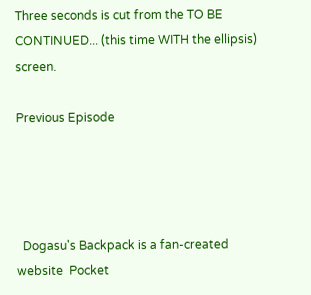Three seconds is cut from the TO BE CONTINUED... (this time WITH the ellipsis) screen.

Previous Episode




  Dogasu's Backpack is a fan-created website  Pocket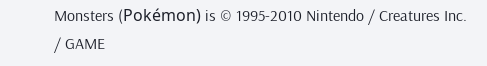Monsters (Pokémon) is © 1995-2010 Nintendo / Creatures Inc. / GAME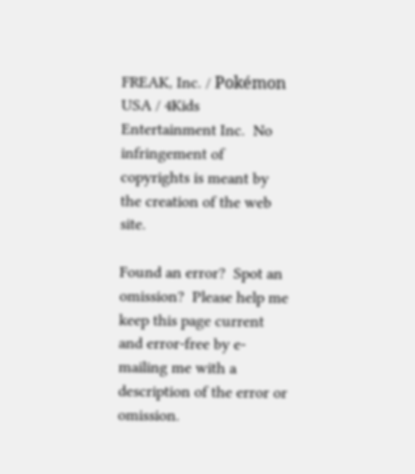FREAK, Inc. / Pokémon USA / 4Kids Entertainment Inc.  No infringement of copyrights is meant by the creation of the web site.

Found an error?  Spot an omission?  Please help me keep this page current and error-free by e-mailing me with a description of the error or omission.